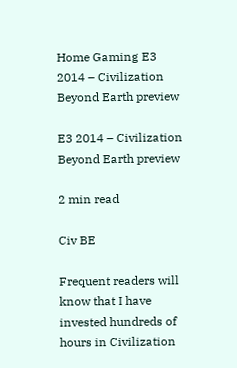Home Gaming E3 2014 – Civilization Beyond Earth preview

E3 2014 – Civilization Beyond Earth preview

2 min read

Civ BE

Frequent readers will know that I have invested hundreds of hours in Civilization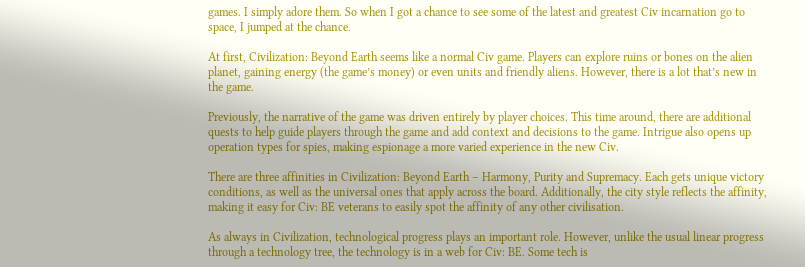games. I simply adore them. So when I got a chance to see some of the latest and greatest Civ incarnation go to space, I jumped at the chance.

At first, Civilization: Beyond Earth seems like a normal Civ game. Players can explore ruins or bones on the alien planet, gaining energy (the game’s money) or even units and friendly aliens. However, there is a lot that’s new in the game.

Previously, the narrative of the game was driven entirely by player choices. This time around, there are additional quests to help guide players through the game and add context and decisions to the game. Intrigue also opens up operation types for spies, making espionage a more varied experience in the new Civ.

There are three affinities in Civilization: Beyond Earth – Harmony, Purity and Supremacy. Each gets unique victory conditions, as well as the universal ones that apply across the board. Additionally, the city style reflects the affinity, making it easy for Civ: BE veterans to easily spot the affinity of any other civilisation.

As always in Civilization, technological progress plays an important role. However, unlike the usual linear progress through a technology tree, the technology is in a web for Civ: BE. Some tech is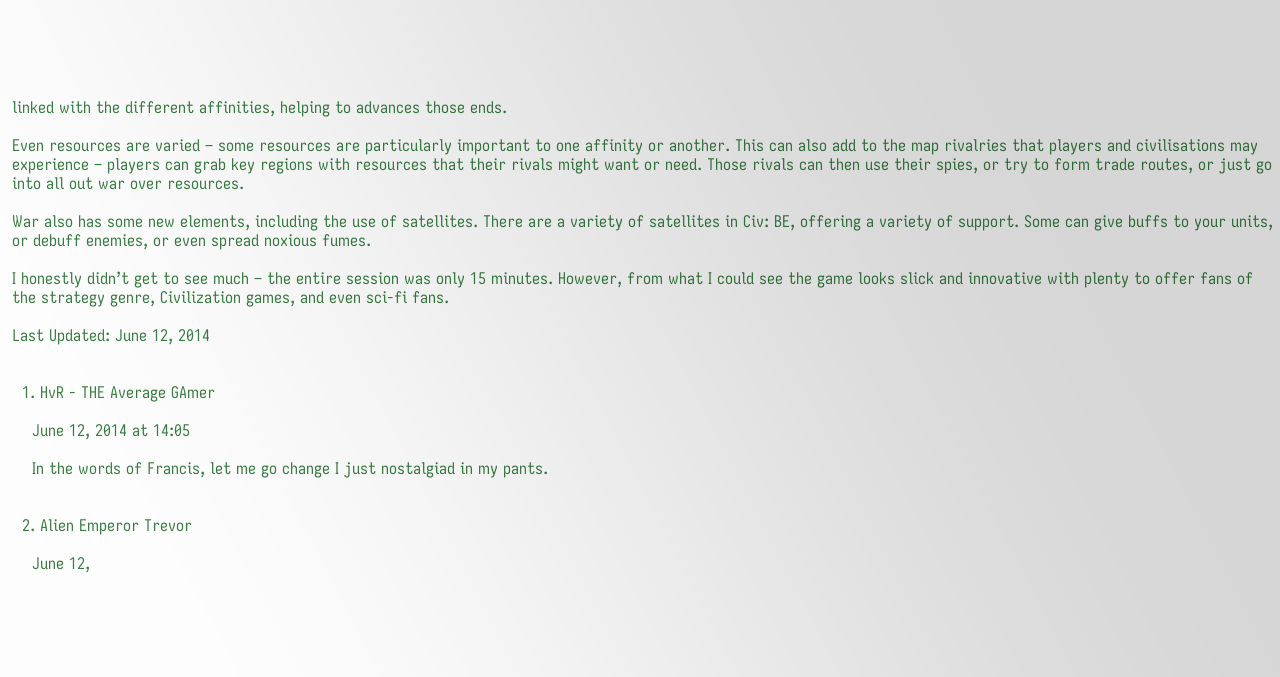linked with the different affinities, helping to advances those ends.

Even resources are varied – some resources are particularly important to one affinity or another. This can also add to the map rivalries that players and civilisations may experience – players can grab key regions with resources that their rivals might want or need. Those rivals can then use their spies, or try to form trade routes, or just go into all out war over resources.

War also has some new elements, including the use of satellites. There are a variety of satellites in Civ: BE, offering a variety of support. Some can give buffs to your units, or debuff enemies, or even spread noxious fumes.

I honestly didn’t get to see much – the entire session was only 15 minutes. However, from what I could see the game looks slick and innovative with plenty to offer fans of the strategy genre, Civilization games, and even sci-fi fans.

Last Updated: June 12, 2014


  1. HvR - THE Average GAmer

    June 12, 2014 at 14:05

    In the words of Francis, let me go change I just nostalgiad in my pants.


  2. Alien Emperor Trevor

    June 12,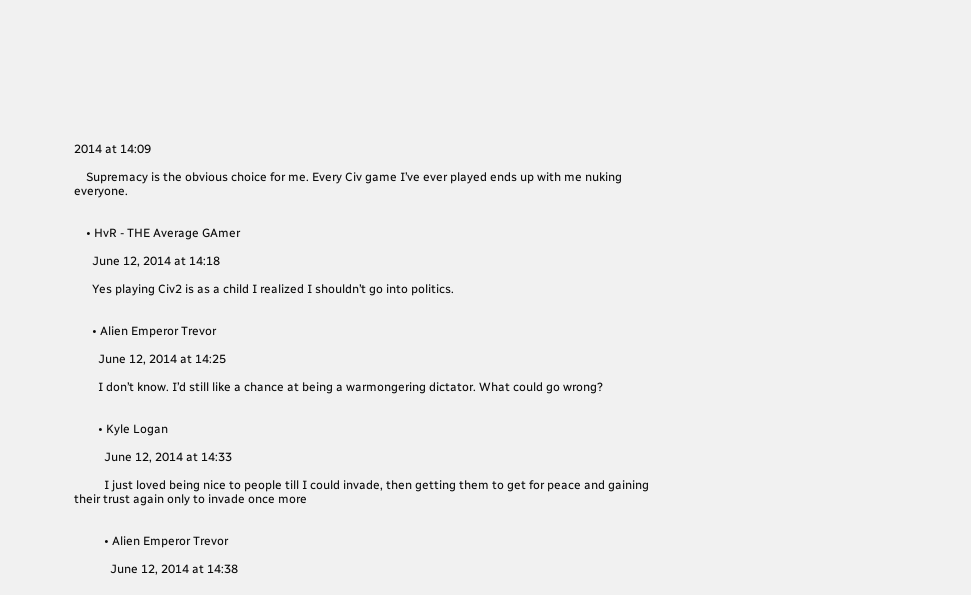2014 at 14:09

    Supremacy is the obvious choice for me. Every Civ game I’ve ever played ends up with me nuking everyone.


    • HvR - THE Average GAmer

      June 12, 2014 at 14:18

      Yes playing Civ2 is as a child I realized I shouldn’t go into politics.


      • Alien Emperor Trevor

        June 12, 2014 at 14:25

        I don’t know. I’d still like a chance at being a warmongering dictator. What could go wrong?


        • Kyle Logan

          June 12, 2014 at 14:33

          I just loved being nice to people till I could invade, then getting them to get for peace and gaining their trust again only to invade once more


          • Alien Emperor Trevor

            June 12, 2014 at 14:38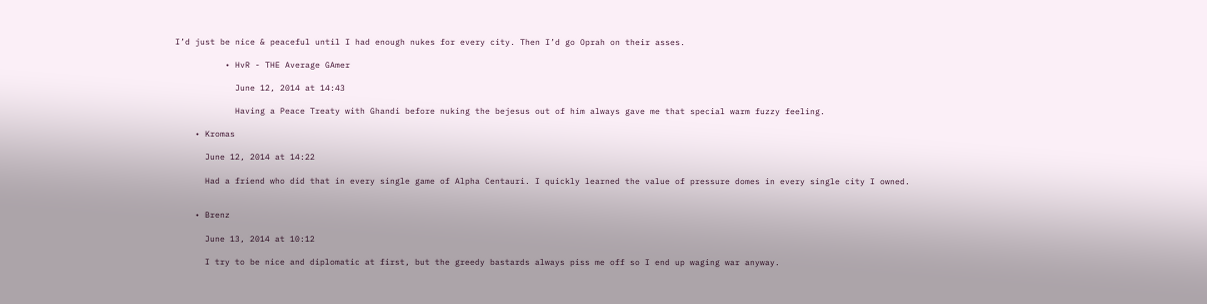I’d just be nice & peaceful until I had enough nukes for every city. Then I’d go Oprah on their asses.

          • HvR - THE Average GAmer

            June 12, 2014 at 14:43

            Having a Peace Treaty with Ghandi before nuking the bejesus out of him always gave me that special warm fuzzy feeling.

    • Kromas

      June 12, 2014 at 14:22

      Had a friend who did that in every single game of Alpha Centauri. I quickly learned the value of pressure domes in every single city I owned.


    • Brenz

      June 13, 2014 at 10:12

      I try to be nice and diplomatic at first, but the greedy bastards always piss me off so I end up waging war anyway.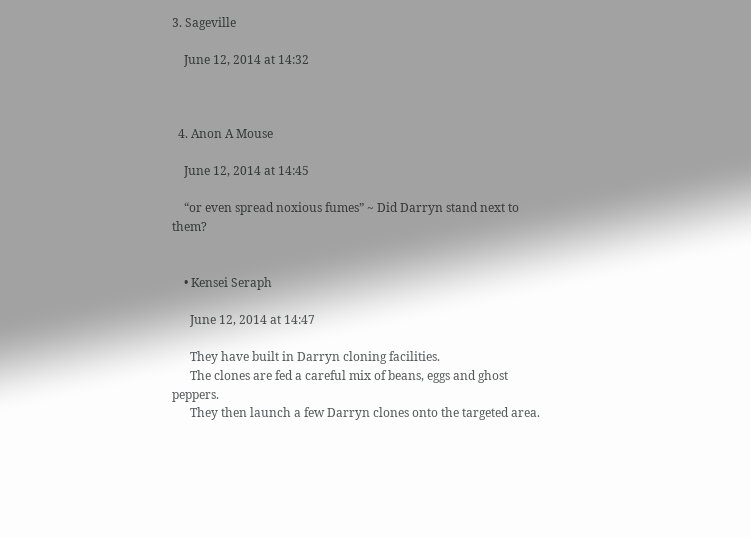3. Sageville

    June 12, 2014 at 14:32



  4. Anon A Mouse

    June 12, 2014 at 14:45

    “or even spread noxious fumes” ~ Did Darryn stand next to them?


    • Kensei Seraph

      June 12, 2014 at 14:47

      They have built in Darryn cloning facilities.
      The clones are fed a careful mix of beans, eggs and ghost peppers.
      They then launch a few Darryn clones onto the targeted area.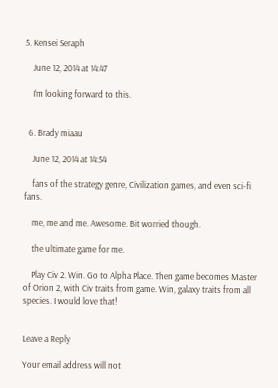5. Kensei Seraph

    June 12, 2014 at 14:47

    I’m looking forward to this.


  6. Brady miaau

    June 12, 2014 at 14:54

    fans of the strategy genre, Civilization games, and even sci-fi fans.

    me, me and me. Awesome. Bit worried though.

    the ultimate game for me.

    Play Civ 2. Win. Go to Alpha Place. Then game becomes Master of Orion 2, with Civ traits from game. Win, galaxy traits from all species. I would love that!


Leave a Reply

Your email address will not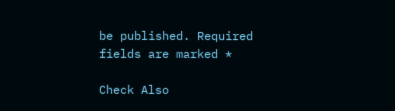be published. Required fields are marked *

Check Also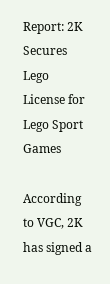Report: 2K Secures Lego License for Lego Sport Games

According to VGC, 2K has signed a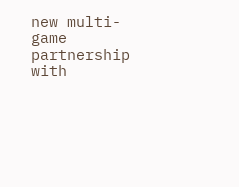new multi-game partnership with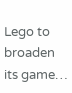Lego to broaden its game…